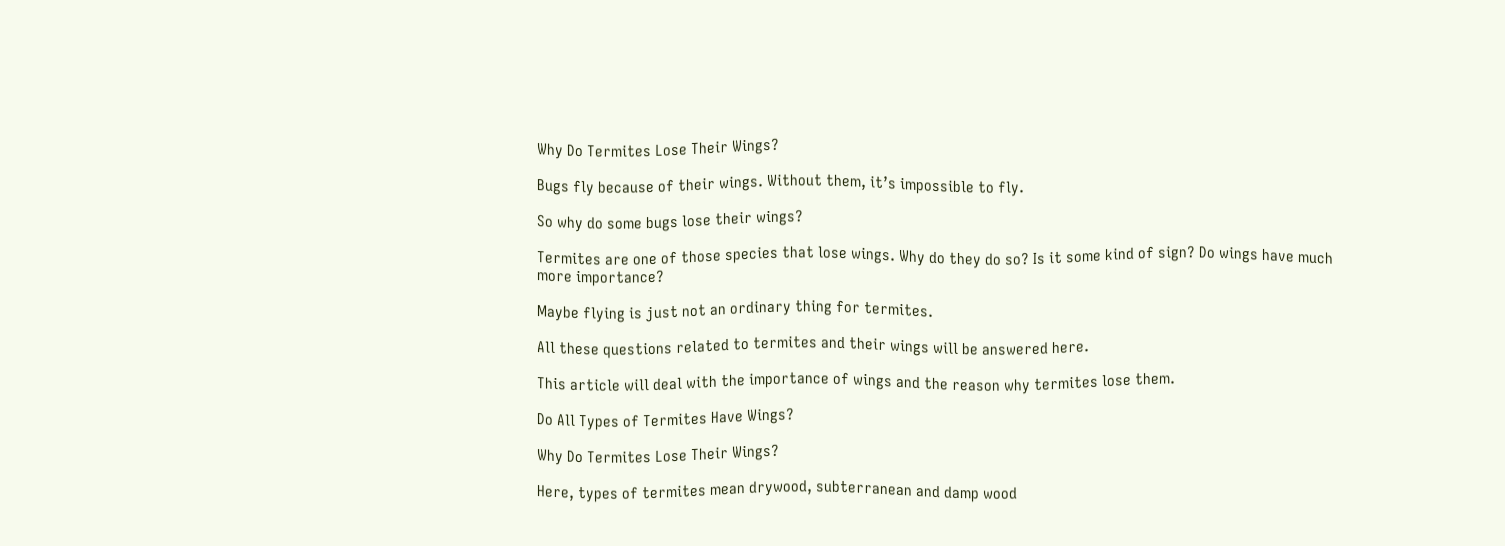Why Do Termites Lose Their Wings?

Bugs fly because of their wings. Without them, it’s impossible to fly.

So why do some bugs lose their wings?

Termites are one of those species that lose wings. Why do they do so? Is it some kind of sign? Do wings have much more importance?

Maybe flying is just not an ordinary thing for termites.

All these questions related to termites and their wings will be answered here.

This article will deal with the importance of wings and the reason why termites lose them.

Do All Types of Termites Have Wings?

Why Do Termites Lose Their Wings?

Here, types of termites mean drywood, subterranean and damp wood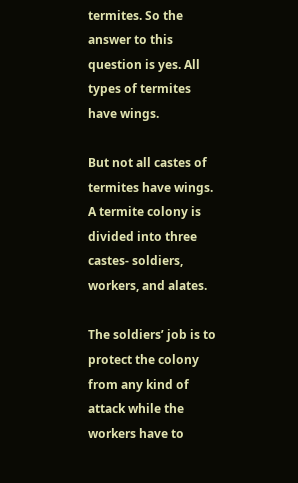termites. So the answer to this question is yes. All types of termites have wings.

But not all castes of termites have wings. A termite colony is divided into three castes- soldiers, workers, and alates.

The soldiers’ job is to protect the colony from any kind of attack while the workers have to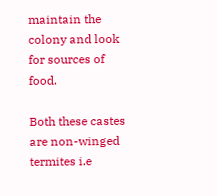maintain the colony and look for sources of food.

Both these castes are non-winged termites i.e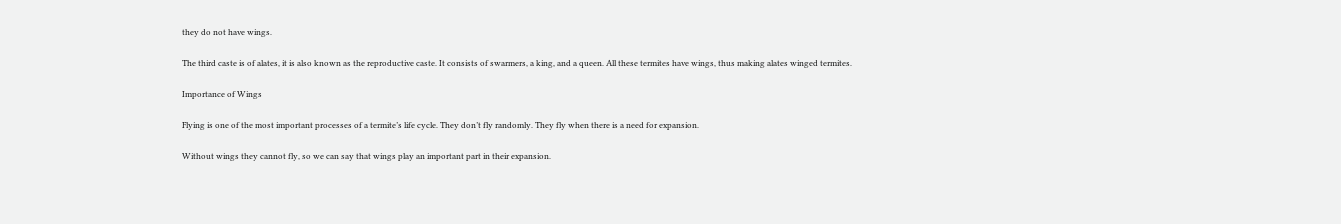they do not have wings.

The third caste is of alates, it is also known as the reproductive caste. It consists of swarmers, a king, and a queen. All these termites have wings, thus making alates winged termites.

Importance of Wings

Flying is one of the most important processes of a termite’s life cycle. They don’t fly randomly. They fly when there is a need for expansion.

Without wings they cannot fly, so we can say that wings play an important part in their expansion.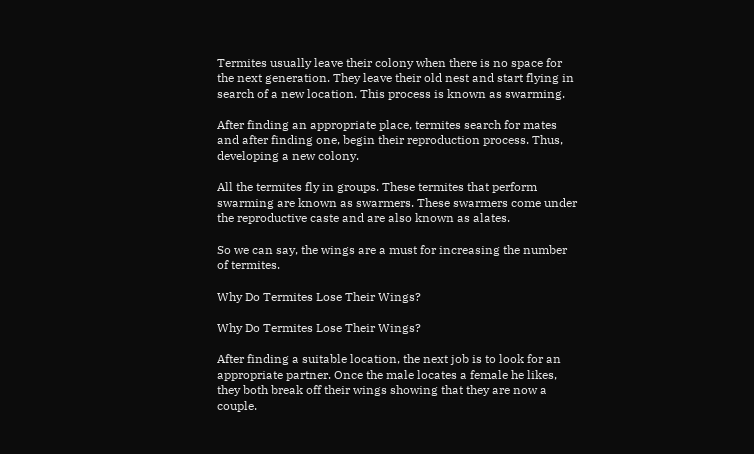Termites usually leave their colony when there is no space for the next generation. They leave their old nest and start flying in search of a new location. This process is known as swarming.

After finding an appropriate place, termites search for mates and after finding one, begin their reproduction process. Thus, developing a new colony.

All the termites fly in groups. These termites that perform swarming are known as swarmers. These swarmers come under the reproductive caste and are also known as alates.

So we can say, the wings are a must for increasing the number of termites.

Why Do Termites Lose Their Wings?

Why Do Termites Lose Their Wings?

After finding a suitable location, the next job is to look for an appropriate partner. Once the male locates a female he likes, they both break off their wings showing that they are now a couple.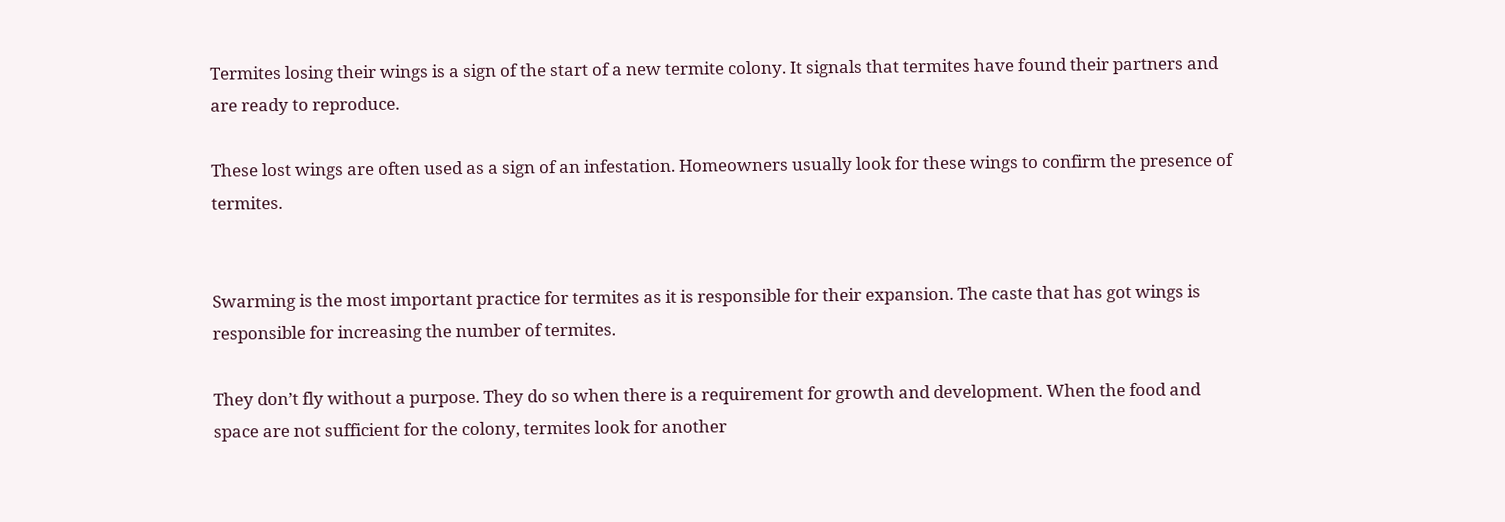Termites losing their wings is a sign of the start of a new termite colony. It signals that termites have found their partners and are ready to reproduce.

These lost wings are often used as a sign of an infestation. Homeowners usually look for these wings to confirm the presence of termites.


Swarming is the most important practice for termites as it is responsible for their expansion. The caste that has got wings is responsible for increasing the number of termites.

They don’t fly without a purpose. They do so when there is a requirement for growth and development. When the food and space are not sufficient for the colony, termites look for another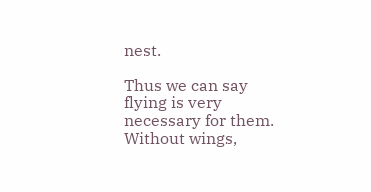nest.

Thus we can say flying is very necessary for them. Without wings,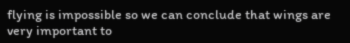flying is impossible so we can conclude that wings are very important to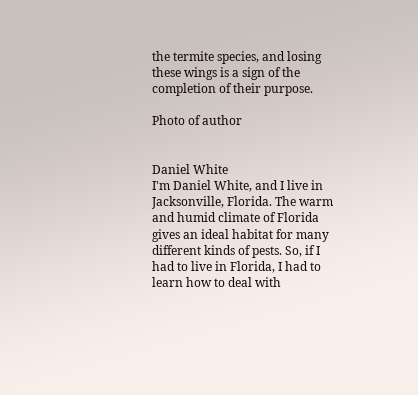the termite species, and losing these wings is a sign of the completion of their purpose.

Photo of author


Daniel White
I'm Daniel White, and I live in Jacksonville, Florida. The warm and humid climate of Florida gives an ideal habitat for many different kinds of pests. So, if I had to live in Florida, I had to learn how to deal with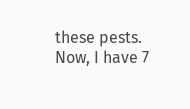these pests. Now, I have 7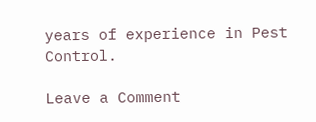years of experience in Pest Control.

Leave a Comment